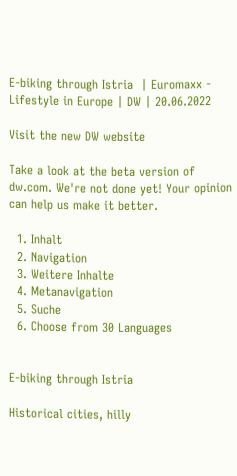E-biking through Istria  | Euromaxx - Lifestyle in Europe | DW | 20.06.2022

Visit the new DW website

Take a look at the beta version of dw.com. We're not done yet! Your opinion can help us make it better.

  1. Inhalt
  2. Navigation
  3. Weitere Inhalte
  4. Metanavigation
  5. Suche
  6. Choose from 30 Languages


E-biking through Istria

Historical cities, hilly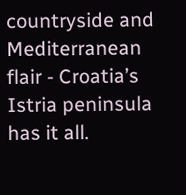countryside and Mediterranean flair - Croatia’s Istria peninsula has it all.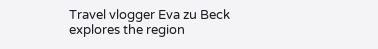Travel vlogger Eva zu Beck explores the region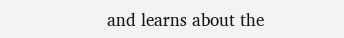and learns about the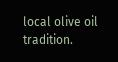local olive oil tradition.